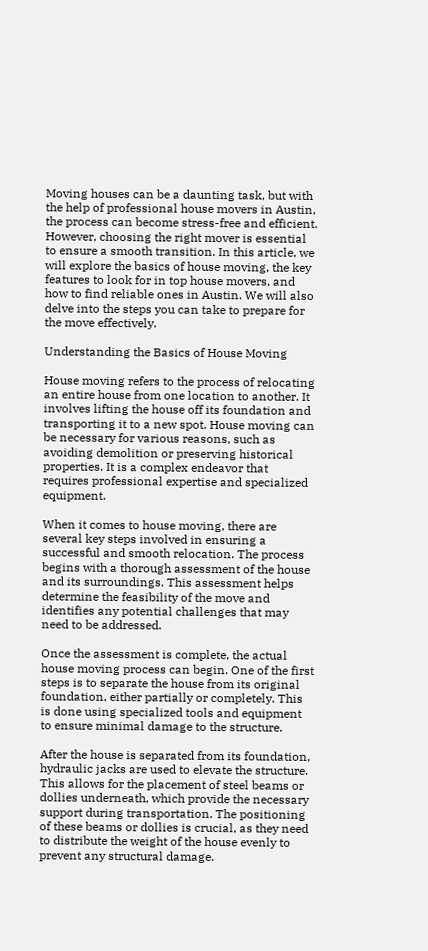Moving houses can be a daunting task, but with the help of professional house movers in Austin, the process can become stress-free and efficient. However, choosing the right mover is essential to ensure a smooth transition. In this article, we will explore the basics of house moving, the key features to look for in top house movers, and how to find reliable ones in Austin. We will also delve into the steps you can take to prepare for the move effectively.

Understanding the Basics of House Moving

House moving refers to the process of relocating an entire house from one location to another. It involves lifting the house off its foundation and transporting it to a new spot. House moving can be necessary for various reasons, such as avoiding demolition or preserving historical properties. It is a complex endeavor that requires professional expertise and specialized equipment.

When it comes to house moving, there are several key steps involved in ensuring a successful and smooth relocation. The process begins with a thorough assessment of the house and its surroundings. This assessment helps determine the feasibility of the move and identifies any potential challenges that may need to be addressed.

Once the assessment is complete, the actual house moving process can begin. One of the first steps is to separate the house from its original foundation, either partially or completely. This is done using specialized tools and equipment to ensure minimal damage to the structure.

After the house is separated from its foundation, hydraulic jacks are used to elevate the structure. This allows for the placement of steel beams or dollies underneath, which provide the necessary support during transportation. The positioning of these beams or dollies is crucial, as they need to distribute the weight of the house evenly to prevent any structural damage.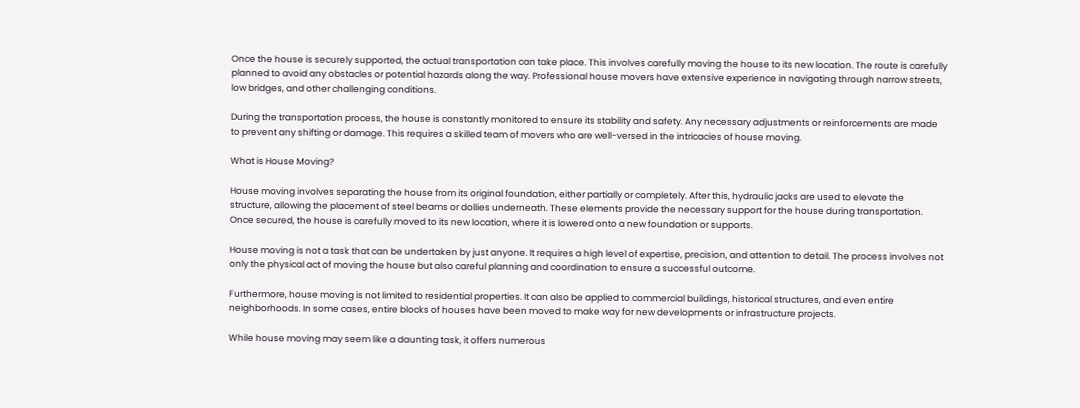Once the house is securely supported, the actual transportation can take place. This involves carefully moving the house to its new location. The route is carefully planned to avoid any obstacles or potential hazards along the way. Professional house movers have extensive experience in navigating through narrow streets, low bridges, and other challenging conditions.

During the transportation process, the house is constantly monitored to ensure its stability and safety. Any necessary adjustments or reinforcements are made to prevent any shifting or damage. This requires a skilled team of movers who are well-versed in the intricacies of house moving.

What is House Moving?

House moving involves separating the house from its original foundation, either partially or completely. After this, hydraulic jacks are used to elevate the structure, allowing the placement of steel beams or dollies underneath. These elements provide the necessary support for the house during transportation. Once secured, the house is carefully moved to its new location, where it is lowered onto a new foundation or supports.

House moving is not a task that can be undertaken by just anyone. It requires a high level of expertise, precision, and attention to detail. The process involves not only the physical act of moving the house but also careful planning and coordination to ensure a successful outcome.

Furthermore, house moving is not limited to residential properties. It can also be applied to commercial buildings, historical structures, and even entire neighborhoods. In some cases, entire blocks of houses have been moved to make way for new developments or infrastructure projects.

While house moving may seem like a daunting task, it offers numerous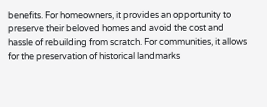benefits. For homeowners, it provides an opportunity to preserve their beloved homes and avoid the cost and hassle of rebuilding from scratch. For communities, it allows for the preservation of historical landmarks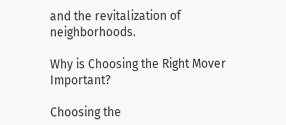and the revitalization of neighborhoods.

Why is Choosing the Right Mover Important?

Choosing the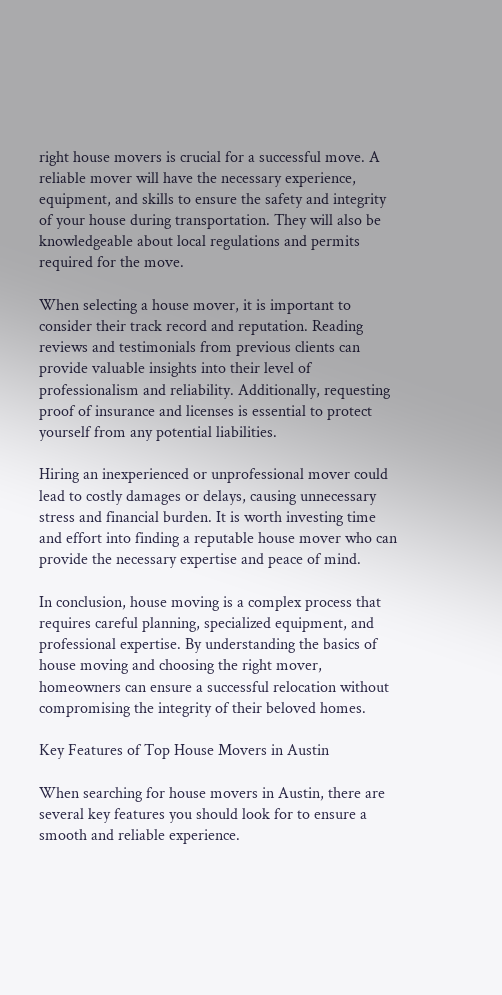right house movers is crucial for a successful move. A reliable mover will have the necessary experience, equipment, and skills to ensure the safety and integrity of your house during transportation. They will also be knowledgeable about local regulations and permits required for the move.

When selecting a house mover, it is important to consider their track record and reputation. Reading reviews and testimonials from previous clients can provide valuable insights into their level of professionalism and reliability. Additionally, requesting proof of insurance and licenses is essential to protect yourself from any potential liabilities.

Hiring an inexperienced or unprofessional mover could lead to costly damages or delays, causing unnecessary stress and financial burden. It is worth investing time and effort into finding a reputable house mover who can provide the necessary expertise and peace of mind.

In conclusion, house moving is a complex process that requires careful planning, specialized equipment, and professional expertise. By understanding the basics of house moving and choosing the right mover, homeowners can ensure a successful relocation without compromising the integrity of their beloved homes.

Key Features of Top House Movers in Austin

When searching for house movers in Austin, there are several key features you should look for to ensure a smooth and reliable experience.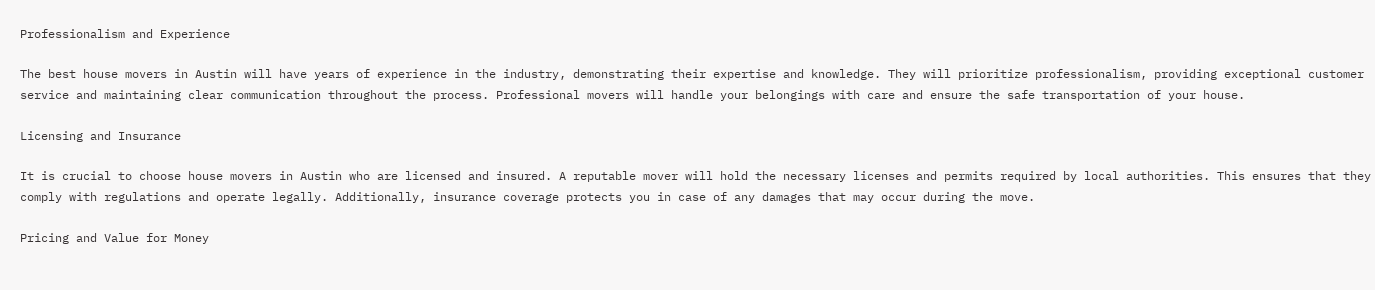Professionalism and Experience

The best house movers in Austin will have years of experience in the industry, demonstrating their expertise and knowledge. They will prioritize professionalism, providing exceptional customer service and maintaining clear communication throughout the process. Professional movers will handle your belongings with care and ensure the safe transportation of your house.

Licensing and Insurance

It is crucial to choose house movers in Austin who are licensed and insured. A reputable mover will hold the necessary licenses and permits required by local authorities. This ensures that they comply with regulations and operate legally. Additionally, insurance coverage protects you in case of any damages that may occur during the move.

Pricing and Value for Money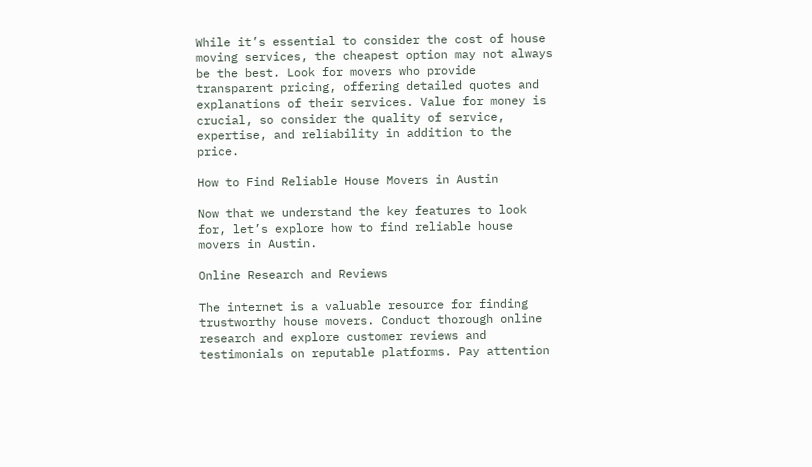While it’s essential to consider the cost of house moving services, the cheapest option may not always be the best. Look for movers who provide transparent pricing, offering detailed quotes and explanations of their services. Value for money is crucial, so consider the quality of service, expertise, and reliability in addition to the price.

How to Find Reliable House Movers in Austin

Now that we understand the key features to look for, let’s explore how to find reliable house movers in Austin.

Online Research and Reviews

The internet is a valuable resource for finding trustworthy house movers. Conduct thorough online research and explore customer reviews and testimonials on reputable platforms. Pay attention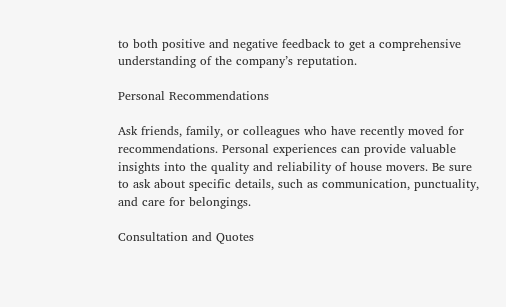to both positive and negative feedback to get a comprehensive understanding of the company’s reputation.

Personal Recommendations

Ask friends, family, or colleagues who have recently moved for recommendations. Personal experiences can provide valuable insights into the quality and reliability of house movers. Be sure to ask about specific details, such as communication, punctuality, and care for belongings.

Consultation and Quotes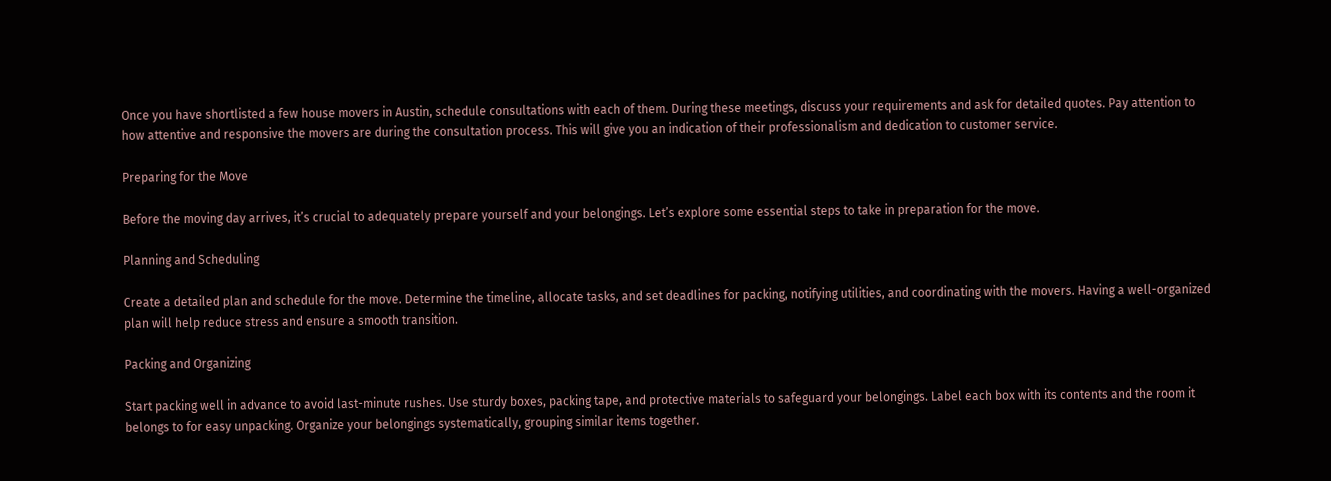Once you have shortlisted a few house movers in Austin, schedule consultations with each of them. During these meetings, discuss your requirements and ask for detailed quotes. Pay attention to how attentive and responsive the movers are during the consultation process. This will give you an indication of their professionalism and dedication to customer service.

Preparing for the Move

Before the moving day arrives, it’s crucial to adequately prepare yourself and your belongings. Let’s explore some essential steps to take in preparation for the move.

Planning and Scheduling

Create a detailed plan and schedule for the move. Determine the timeline, allocate tasks, and set deadlines for packing, notifying utilities, and coordinating with the movers. Having a well-organized plan will help reduce stress and ensure a smooth transition.

Packing and Organizing

Start packing well in advance to avoid last-minute rushes. Use sturdy boxes, packing tape, and protective materials to safeguard your belongings. Label each box with its contents and the room it belongs to for easy unpacking. Organize your belongings systematically, grouping similar items together.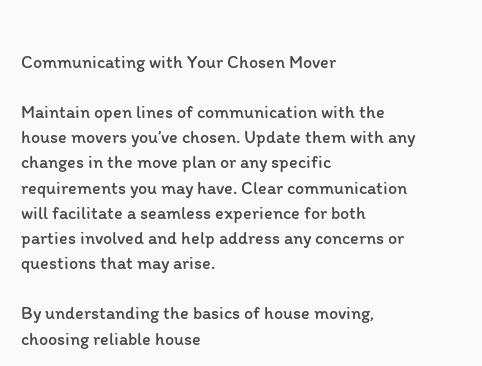Communicating with Your Chosen Mover

Maintain open lines of communication with the house movers you’ve chosen. Update them with any changes in the move plan or any specific requirements you may have. Clear communication will facilitate a seamless experience for both parties involved and help address any concerns or questions that may arise.

By understanding the basics of house moving, choosing reliable house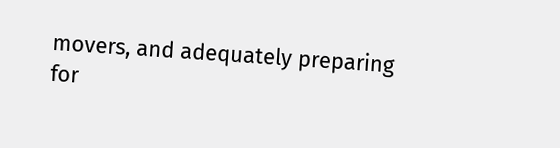movers, and adequately preparing for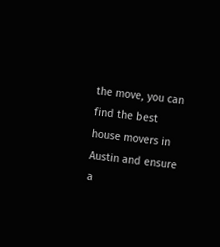the move, you can find the best house movers in Austin and ensure a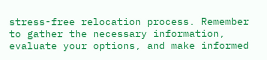stress-free relocation process. Remember to gather the necessary information, evaluate your options, and make informed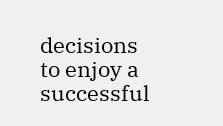decisions to enjoy a successful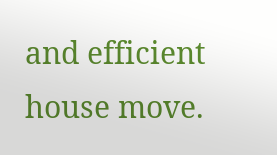and efficient house move.